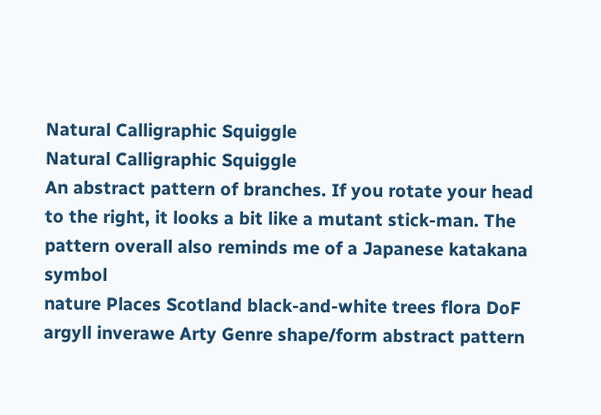Natural Calligraphic Squiggle
Natural Calligraphic Squiggle
An abstract pattern of branches. If you rotate your head to the right, it looks a bit like a mutant stick-man. The pattern overall also reminds me of a Japanese katakana symbol
nature Places Scotland black-and-white trees flora DoF argyll inverawe Arty Genre shape/form abstract pattern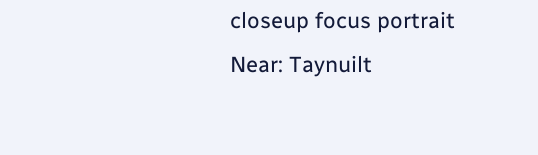closeup focus portrait
Near: Taynuilt